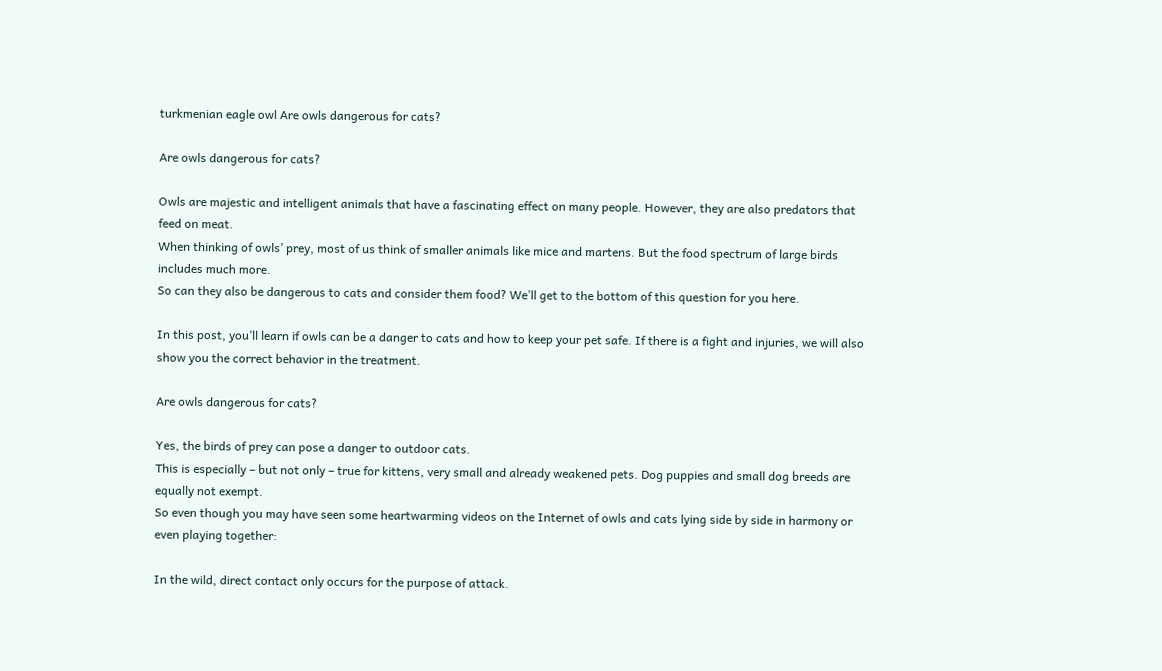turkmenian eagle owl Are owls dangerous for cats?

Are owls dangerous for cats?

Owls are majestic and intelligent animals that have a fascinating effect on many people. However, they are also predators that feed on meat.
When thinking of owls’ prey, most of us think of smaller animals like mice and martens. But the food spectrum of large birds includes much more.
So can they also be dangerous to cats and consider them food? We’ll get to the bottom of this question for you here.

In this post, you’ll learn if owls can be a danger to cats and how to keep your pet safe. If there is a fight and injuries, we will also show you the correct behavior in the treatment.

Are owls dangerous for cats?

Yes, the birds of prey can pose a danger to outdoor cats.
This is especially – but not only – true for kittens, very small and already weakened pets. Dog puppies and small dog breeds are equally not exempt.
So even though you may have seen some heartwarming videos on the Internet of owls and cats lying side by side in harmony or even playing together:

In the wild, direct contact only occurs for the purpose of attack.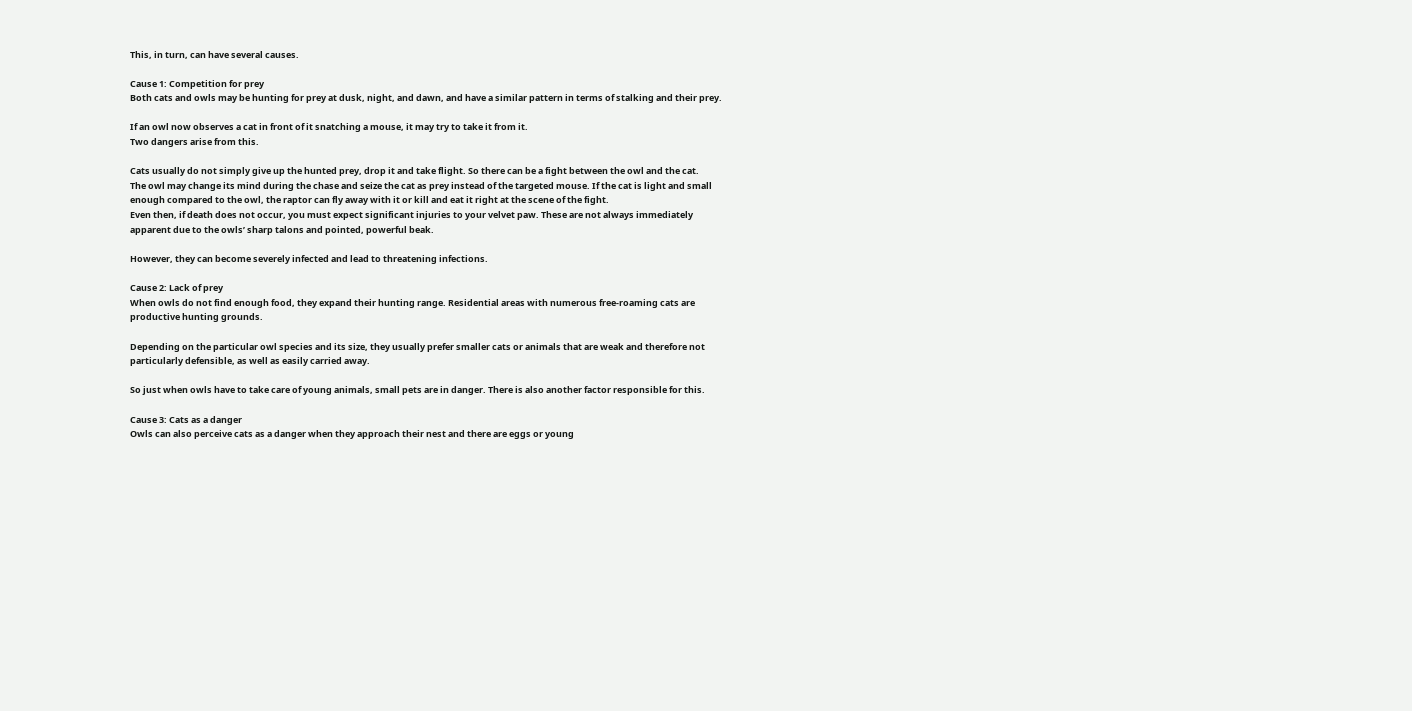This, in turn, can have several causes.

Cause 1: Competition for prey
Both cats and owls may be hunting for prey at dusk, night, and dawn, and have a similar pattern in terms of stalking and their prey.

If an owl now observes a cat in front of it snatching a mouse, it may try to take it from it.
Two dangers arise from this.

Cats usually do not simply give up the hunted prey, drop it and take flight. So there can be a fight between the owl and the cat.
The owl may change its mind during the chase and seize the cat as prey instead of the targeted mouse. If the cat is light and small enough compared to the owl, the raptor can fly away with it or kill and eat it right at the scene of the fight.
Even then, if death does not occur, you must expect significant injuries to your velvet paw. These are not always immediately apparent due to the owls’ sharp talons and pointed, powerful beak.

However, they can become severely infected and lead to threatening infections.

Cause 2: Lack of prey
When owls do not find enough food, they expand their hunting range. Residential areas with numerous free-roaming cats are productive hunting grounds.

Depending on the particular owl species and its size, they usually prefer smaller cats or animals that are weak and therefore not particularly defensible, as well as easily carried away.

So just when owls have to take care of young animals, small pets are in danger. There is also another factor responsible for this.

Cause 3: Cats as a danger
Owls can also perceive cats as a danger when they approach their nest and there are eggs or young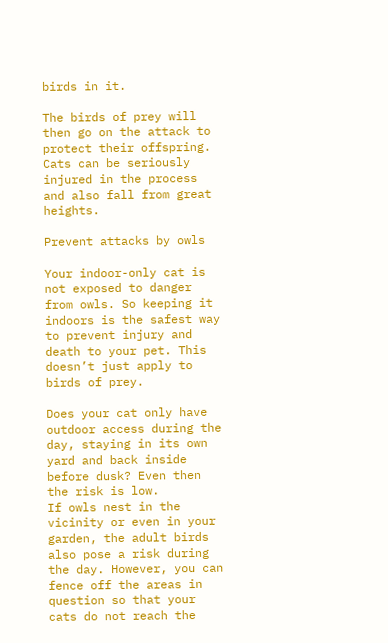birds in it.

The birds of prey will then go on the attack to protect their offspring. Cats can be seriously injured in the process and also fall from great heights.

Prevent attacks by owls

Your indoor-only cat is not exposed to danger from owls. So keeping it indoors is the safest way to prevent injury and death to your pet. This doesn’t just apply to birds of prey.

Does your cat only have outdoor access during the day, staying in its own yard and back inside before dusk? Even then the risk is low.
If owls nest in the vicinity or even in your garden, the adult birds also pose a risk during the day. However, you can fence off the areas in question so that your cats do not reach the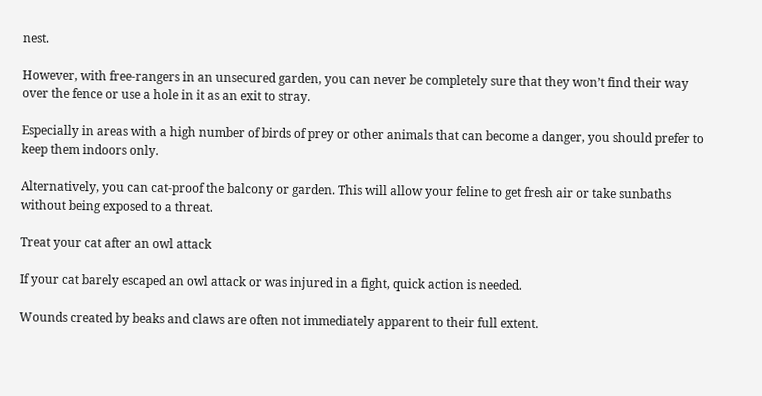nest.

However, with free-rangers in an unsecured garden, you can never be completely sure that they won’t find their way over the fence or use a hole in it as an exit to stray.

Especially in areas with a high number of birds of prey or other animals that can become a danger, you should prefer to keep them indoors only.

Alternatively, you can cat-proof the balcony or garden. This will allow your feline to get fresh air or take sunbaths without being exposed to a threat.

Treat your cat after an owl attack

If your cat barely escaped an owl attack or was injured in a fight, quick action is needed.

Wounds created by beaks and claws are often not immediately apparent to their full extent.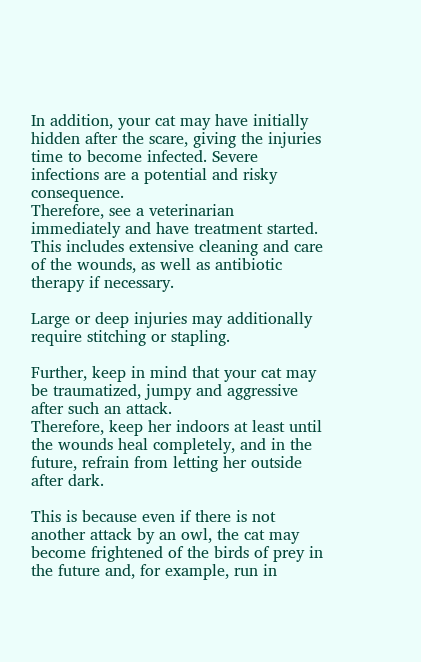In addition, your cat may have initially hidden after the scare, giving the injuries time to become infected. Severe infections are a potential and risky consequence.
Therefore, see a veterinarian immediately and have treatment started. This includes extensive cleaning and care of the wounds, as well as antibiotic therapy if necessary.

Large or deep injuries may additionally require stitching or stapling.

Further, keep in mind that your cat may be traumatized, jumpy and aggressive after such an attack.
Therefore, keep her indoors at least until the wounds heal completely, and in the future, refrain from letting her outside after dark.

This is because even if there is not another attack by an owl, the cat may become frightened of the birds of prey in the future and, for example, run in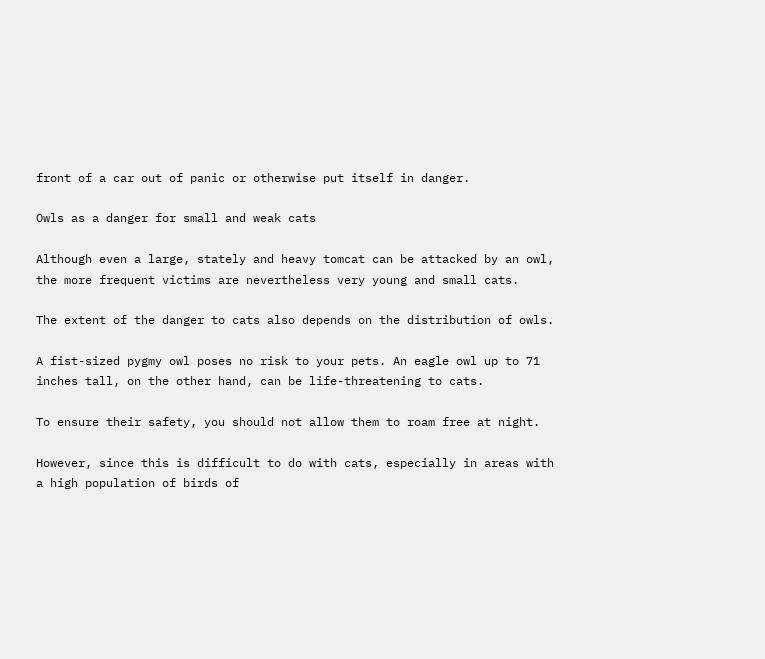front of a car out of panic or otherwise put itself in danger.

Owls as a danger for small and weak cats

Although even a large, stately and heavy tomcat can be attacked by an owl, the more frequent victims are nevertheless very young and small cats.

The extent of the danger to cats also depends on the distribution of owls.

A fist-sized pygmy owl poses no risk to your pets. An eagle owl up to 71 inches tall, on the other hand, can be life-threatening to cats.

To ensure their safety, you should not allow them to roam free at night.

However, since this is difficult to do with cats, especially in areas with a high population of birds of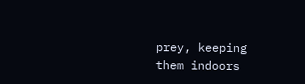prey, keeping them indoors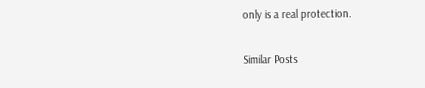only is a real protection.

Similar Posts